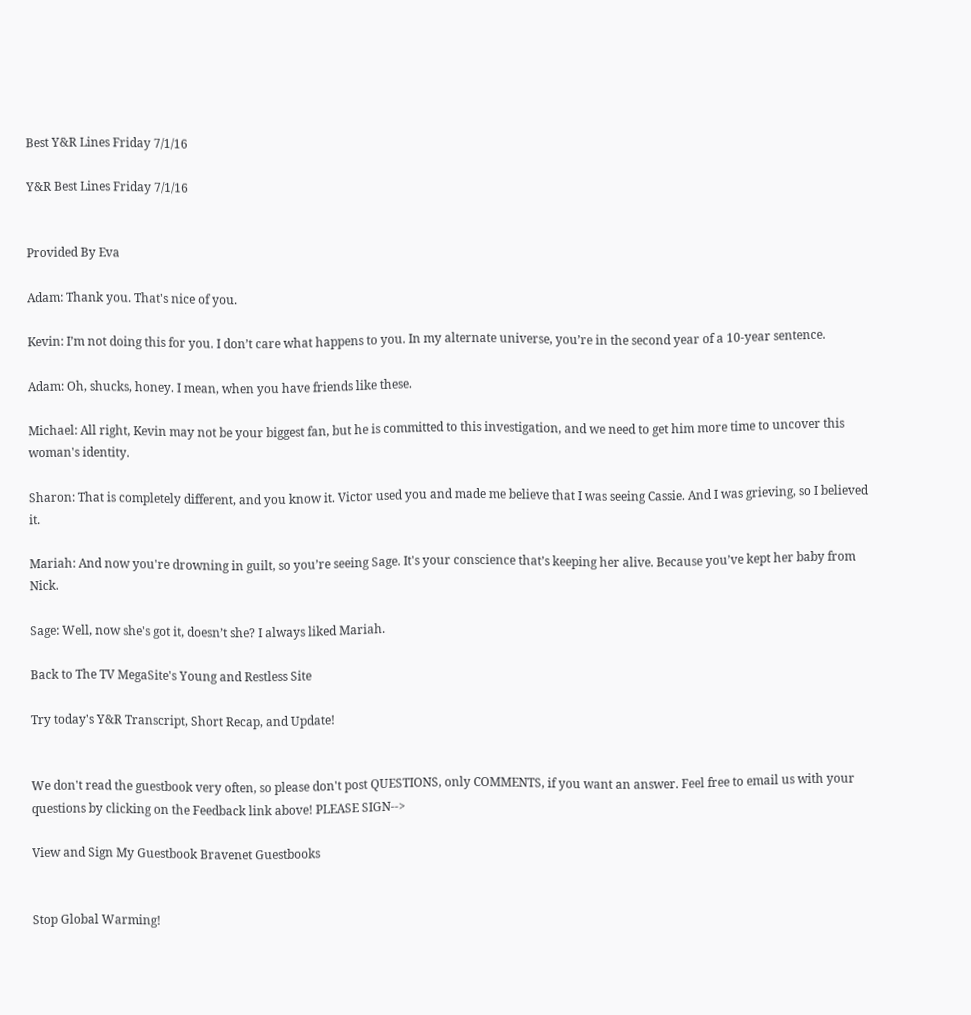Best Y&R Lines Friday 7/1/16

Y&R Best Lines Friday 7/1/16


Provided By Eva

Adam: Thank you. That's nice of you.

Kevin: I’m not doing this for you. I don’t care what happens to you. In my alternate universe, you’re in the second year of a 10-year sentence.

Adam: Oh, shucks, honey. I mean, when you have friends like these.

Michael: All right, Kevin may not be your biggest fan, but he is committed to this investigation, and we need to get him more time to uncover this woman's identity.

Sharon: That is completely different, and you know it. Victor used you and made me believe that I was seeing Cassie. And I was grieving, so I believed it.

Mariah: And now you're drowning in guilt, so you’re seeing Sage. It's your conscience that’s keeping her alive. Because you’ve kept her baby from Nick.

Sage: Well, now she's got it, doesn’t she? I always liked Mariah.

Back to The TV MegaSite's Young and Restless Site

Try today's Y&R Transcript, Short Recap, and Update!


We don't read the guestbook very often, so please don't post QUESTIONS, only COMMENTS, if you want an answer. Feel free to email us with your questions by clicking on the Feedback link above! PLEASE SIGN-->

View and Sign My Guestbook Bravenet Guestbooks


Stop Global Warming!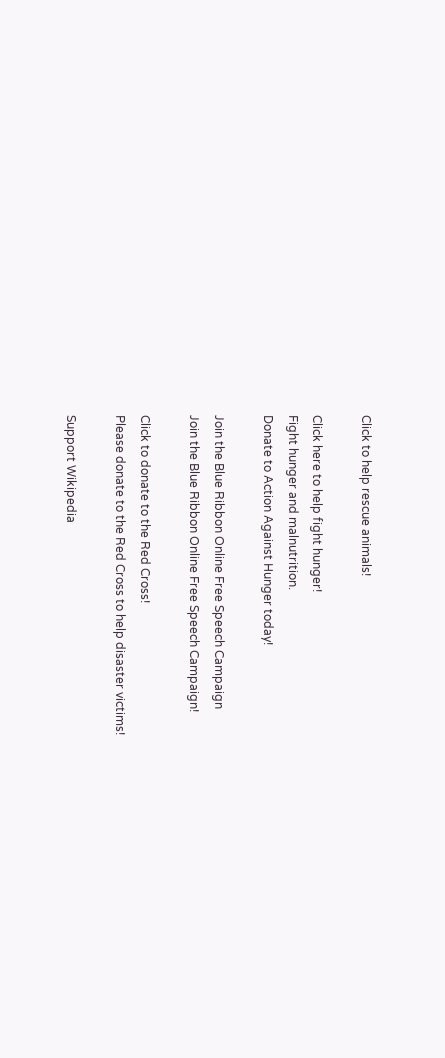Click to help rescue animals!

Click here to help fight hunger!
Fight hunger and malnutrition.
Donate to Action Against Hunger today!

Join the Blue Ribbon Online Free Speech Campaign
Join the Blue Ribbon Online Free Speech Campaign!

Click to donate to the Red Cross!
Please donate to the Red Cross to help disaster victims!

Support Wikipedia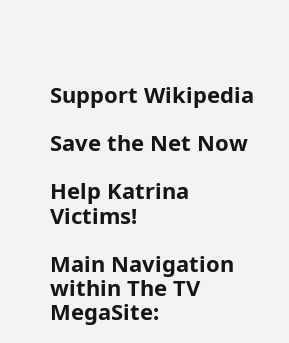Support Wikipedia

Save the Net Now

Help Katrina Victims!

Main Navigation within The TV MegaSite: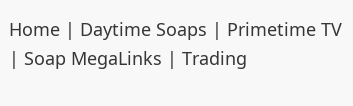Home | Daytime Soaps | Primetime TV | Soap MegaLinks | Trading